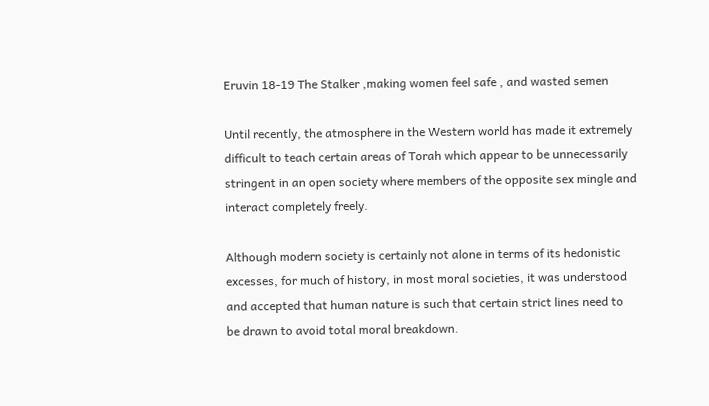Eruvin 18-19 The Stalker ,making women feel safe , and wasted semen

Until recently, the atmosphere in the Western world has made it extremely difficult to teach certain areas of Torah which appear to be unnecessarily stringent in an open society where members of the opposite sex mingle and interact completely freely.

Although modern society is certainly not alone in terms of its hedonistic excesses, for much of history, in most moral societies, it was understood and accepted that human nature is such that certain strict lines need to be drawn to avoid total moral breakdown.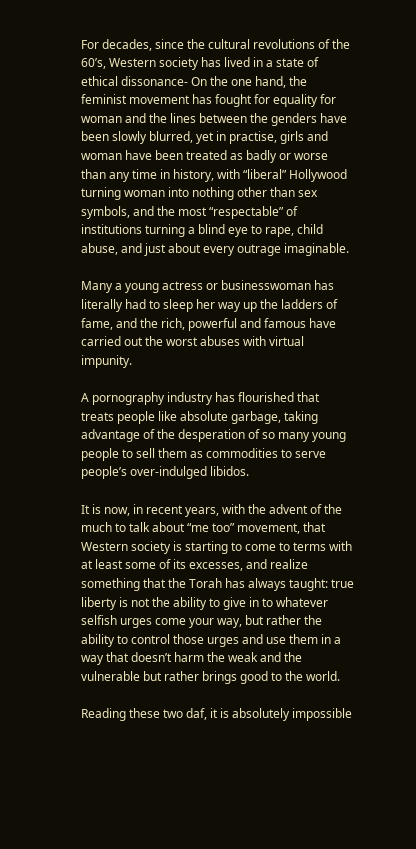For decades, since the cultural revolutions of the 60’s, Western society has lived in a state of ethical dissonance- On the one hand, the feminist movement has fought for equality for woman and the lines between the genders have been slowly blurred, yet in practise, girls and woman have been treated as badly or worse than any time in history, with “liberal” Hollywood turning woman into nothing other than sex symbols, and the most “respectable” of institutions turning a blind eye to rape, child abuse, and just about every outrage imaginable.

Many a young actress or businesswoman has literally had to sleep her way up the ladders of fame, and the rich, powerful and famous have carried out the worst abuses with virtual impunity.

A pornography industry has flourished that treats people like absolute garbage, taking advantage of the desperation of so many young people to sell them as commodities to serve people’s over-indulged libidos.

It is now, in recent years, with the advent of the much to talk about “me too” movement, that Western society is starting to come to terms with at least some of its excesses, and realize something that the Torah has always taught: true liberty is not the ability to give in to whatever selfish urges come your way, but rather the ability to control those urges and use them in a way that doesn’t harm the weak and the vulnerable but rather brings good to the world.

Reading these two daf, it is absolutely impossible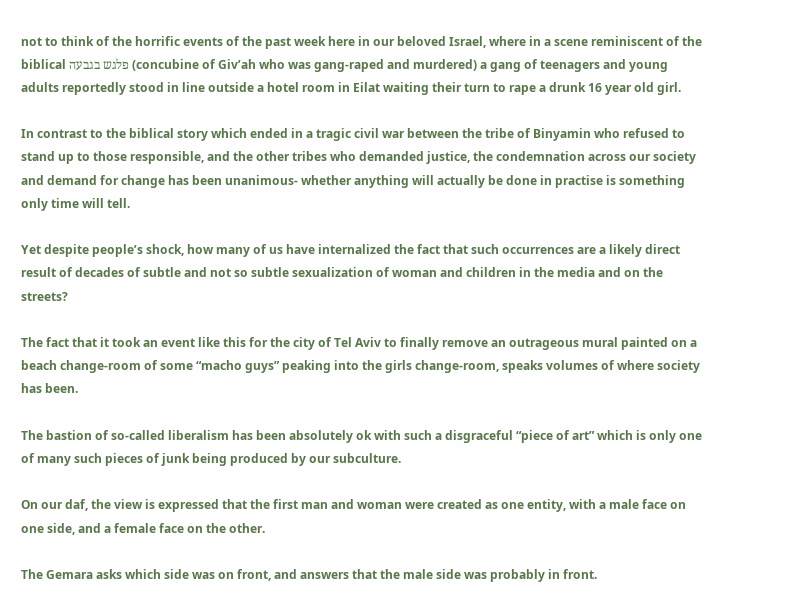not to think of the horrific events of the past week here in our beloved Israel, where in a scene reminiscent of the biblical פלגש בגבעה (concubine of Giv’ah who was gang-raped and murdered) a gang of teenagers and young adults reportedly stood in line outside a hotel room in Eilat waiting their turn to rape a drunk 16 year old girl.

In contrast to the biblical story which ended in a tragic civil war between the tribe of Binyamin who refused to stand up to those responsible, and the other tribes who demanded justice, the condemnation across our society and demand for change has been unanimous- whether anything will actually be done in practise is something only time will tell.

Yet despite people’s shock, how many of us have internalized the fact that such occurrences are a likely direct result of decades of subtle and not so subtle sexualization of woman and children in the media and on the streets?

The fact that it took an event like this for the city of Tel Aviv to finally remove an outrageous mural painted on a beach change-room of some “macho guys” peaking into the girls change-room, speaks volumes of where society has been.

The bastion of so-called liberalism has been absolutely ok with such a disgraceful “piece of art” which is only one of many such pieces of junk being produced by our subculture.

On our daf, the view is expressed that the first man and woman were created as one entity, with a male face on one side, and a female face on the other.

The Gemara asks which side was on front, and answers that the male side was probably in front.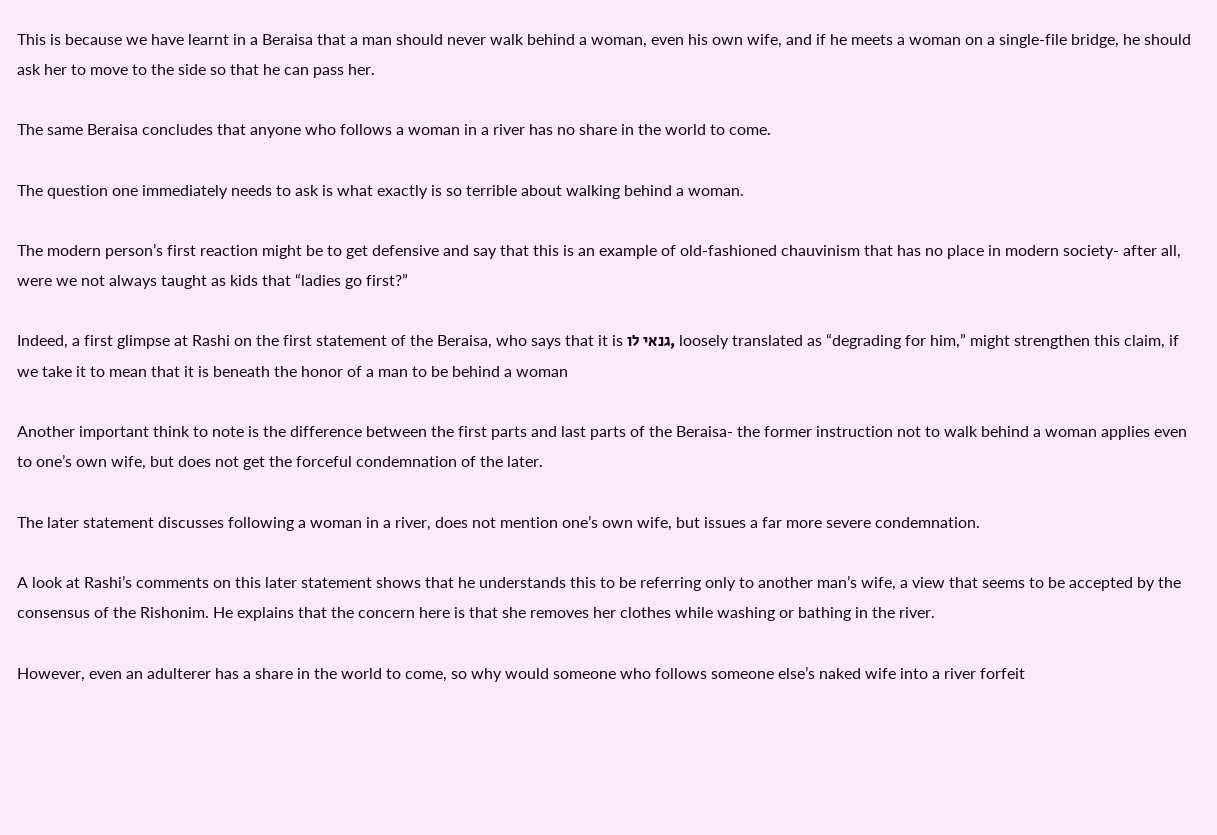This is because we have learnt in a Beraisa that a man should never walk behind a woman, even his own wife, and if he meets a woman on a single-file bridge, he should ask her to move to the side so that he can pass her.

The same Beraisa concludes that anyone who follows a woman in a river has no share in the world to come.

The question one immediately needs to ask is what exactly is so terrible about walking behind a woman.

The modern person’s first reaction might be to get defensive and say that this is an example of old-fashioned chauvinism that has no place in modern society- after all, were we not always taught as kids that “ladies go first?”

Indeed, a first glimpse at Rashi on the first statement of the Beraisa, who says that it is גנאי לו, loosely translated as “degrading for him,” might strengthen this claim, if we take it to mean that it is beneath the honor of a man to be behind a woman

Another important think to note is the difference between the first parts and last parts of the Beraisa- the former instruction not to walk behind a woman applies even to one’s own wife, but does not get the forceful condemnation of the later.

The later statement discusses following a woman in a river, does not mention one’s own wife, but issues a far more severe condemnation.

A look at Rashi’s comments on this later statement shows that he understands this to be referring only to another man’s wife, a view that seems to be accepted by the consensus of the Rishonim. He explains that the concern here is that she removes her clothes while washing or bathing in the river.

However, even an adulterer has a share in the world to come, so why would someone who follows someone else’s naked wife into a river forfeit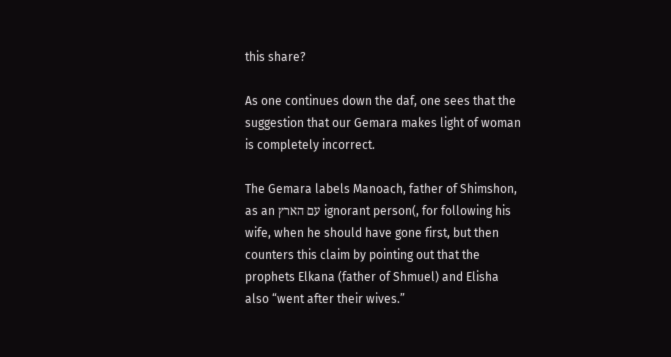this share?

As one continues down the daf, one sees that the suggestion that our Gemara makes light of woman is completely incorrect.

The Gemara labels Manoach, father of Shimshon, as an עם הארץ ignorant person(, for following his wife, when he should have gone first, but then counters this claim by pointing out that the prophets Elkana (father of Shmuel) and Elisha also “went after their wives.”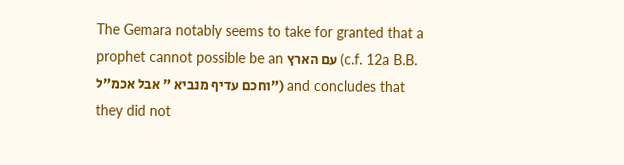The Gemara notably seems to take for granted that a prophet cannot possible be an עם הארץ (c.f. 12a B.B. וחכם עדיף מנביא ” אבל אכמ”ל”) and concludes that they did not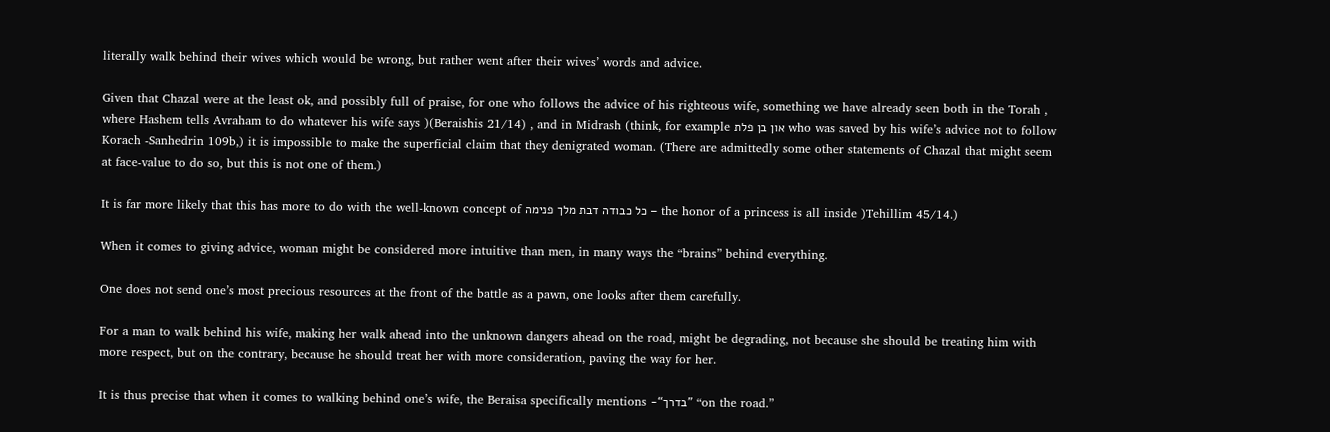literally walk behind their wives which would be wrong, but rather went after their wives’ words and advice.

Given that Chazal were at the least ok, and possibly full of praise, for one who follows the advice of his righteous wife, something we have already seen both in the Torah , where Hashem tells Avraham to do whatever his wife says )(Beraishis 21/14) , and in Midrash (think, for example און בן פלת who was saved by his wife’s advice not to follow Korach -Sanhedrin 109b,) it is impossible to make the superficial claim that they denigrated woman. (There are admittedly some other statements of Chazal that might seem at face-value to do so, but this is not one of them.)

It is far more likely that this has more to do with the well-known concept of כל כבודה דבת מלך פנימה – the honor of a princess is all inside )Tehillim 45/14.)

When it comes to giving advice, woman might be considered more intuitive than men, in many ways the “brains” behind everything.

One does not send one’s most precious resources at the front of the battle as a pawn, one looks after them carefully.

For a man to walk behind his wife, making her walk ahead into the unknown dangers ahead on the road, might be degrading, not because she should be treating him with more respect, but on the contrary, because he should treat her with more consideration, paving the way for her.

It is thus precise that when it comes to walking behind one’s wife, the Beraisa specifically mentions -“בדרך” “on the road.”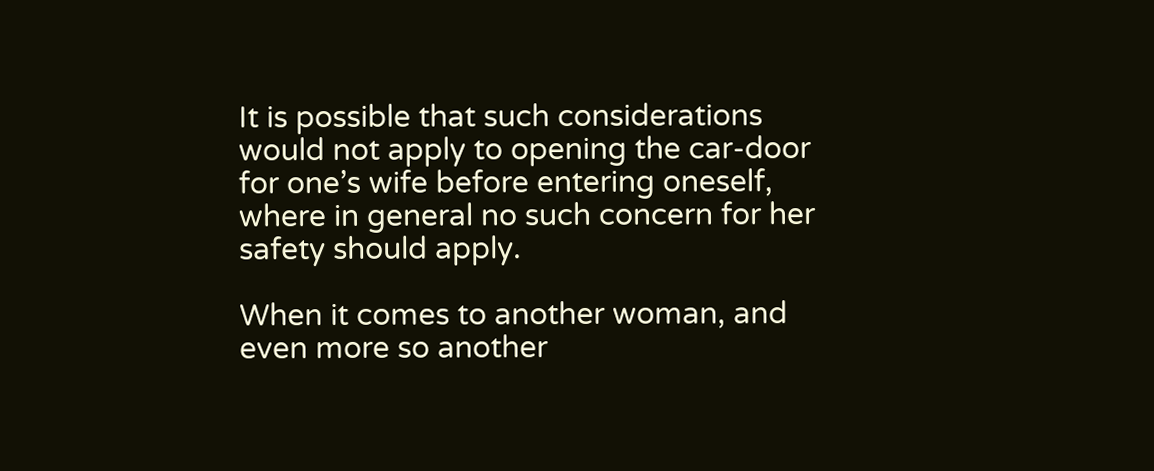It is possible that such considerations would not apply to opening the car-door for one’s wife before entering oneself, where in general no such concern for her safety should apply.

When it comes to another woman, and even more so another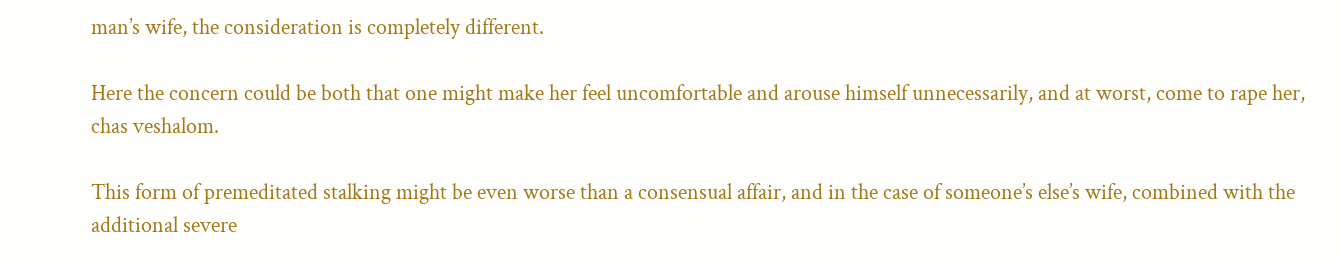man’s wife, the consideration is completely different.

Here the concern could be both that one might make her feel uncomfortable and arouse himself unnecessarily, and at worst, come to rape her, chas veshalom.

This form of premeditated stalking might be even worse than a consensual affair, and in the case of someone’s else’s wife, combined with the additional severe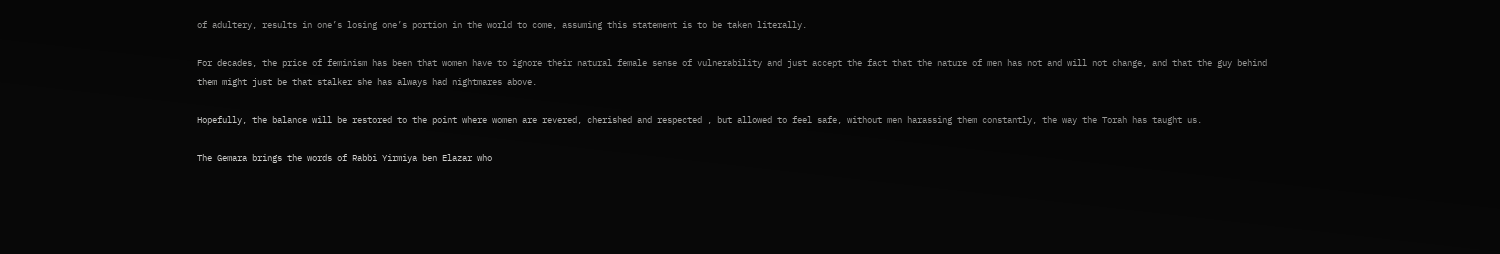of adultery, results in one’s losing one’s portion in the world to come, assuming this statement is to be taken literally.

For decades, the price of feminism has been that women have to ignore their natural female sense of vulnerability and just accept the fact that the nature of men has not and will not change, and that the guy behind them might just be that stalker she has always had nightmares above.

Hopefully, the balance will be restored to the point where women are revered, cherished and respected , but allowed to feel safe, without men harassing them constantly, the way the Torah has taught us.

The Gemara brings the words of Rabbi Yirmiya ben Elazar who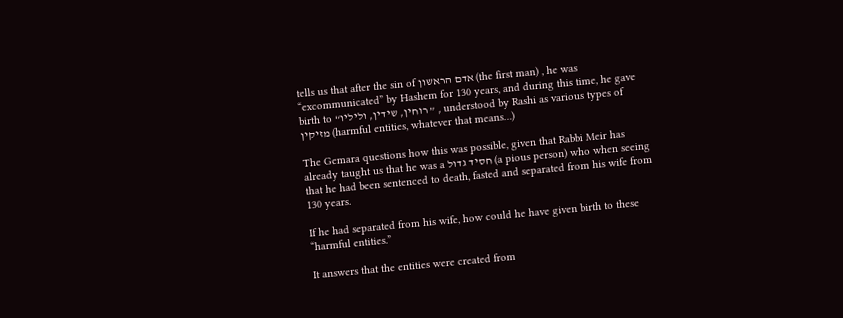tells us that after the sin of אדם הראשון (the first man) , he was “excommunicated” by Hashem for 130 years, and during this time, he gave birth to “רוחין, שידין, וליליו ” , understood by Rashi as various types of מזיקין (harmful entities, whatever that means…)

The Gemara questions how this was possible, given that Rabbi Meir has already taught us that he was a חסיד גדול (a pious person) who when seeing that he had been sentenced to death, fasted and separated from his wife from 130 years.

If he had separated from his wife, how could he have given birth to these “harmful entities.”

It answers that the entities were created from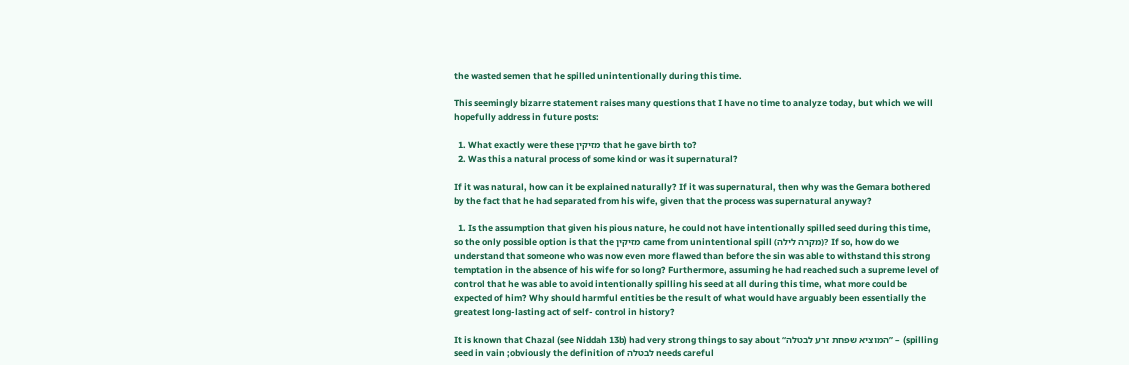the wasted semen that he spilled unintentionally during this time.

This seemingly bizarre statement raises many questions that I have no time to analyze today, but which we will hopefully address in future posts:

  1. What exactly were these מזיקין that he gave birth to?
  2. Was this a natural process of some kind or was it supernatural?

If it was natural, how can it be explained naturally? If it was supernatural, then why was the Gemara bothered by the fact that he had separated from his wife, given that the process was supernatural anyway?

  1. Is the assumption that given his pious nature, he could not have intentionally spilled seed during this time, so the only possible option is that the מזיקין came from unintentional spill (מקרה לילה)? If so, how do we understand that someone who was now even more flawed than before the sin was able to withstand this strong temptation in the absence of his wife for so long? Furthermore, assuming he had reached such a supreme level of control that he was able to avoid intentionally spilling his seed at all during this time, what more could be expected of him? Why should harmful entities be the result of what would have arguably been essentially the greatest long-lasting act of self- control in history?

It is known that Chazal (see Niddah 13b) had very strong things to say about “המוציא שפחת זרע לבטלה” – (spilling seed in vain ;obviously the definition of לבטלה needs careful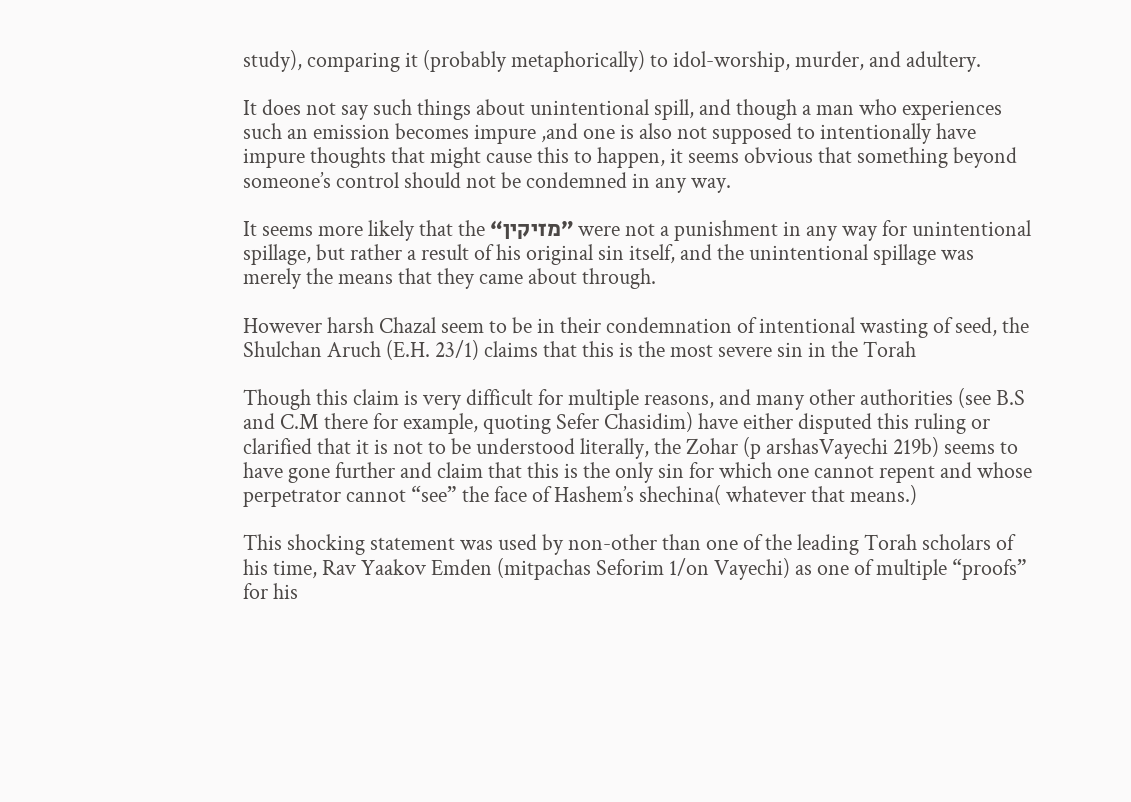study), comparing it (probably metaphorically) to idol-worship, murder, and adultery.

It does not say such things about unintentional spill, and though a man who experiences such an emission becomes impure ,and one is also not supposed to intentionally have impure thoughts that might cause this to happen, it seems obvious that something beyond someone’s control should not be condemned in any way.

It seems more likely that the “מזיקין” were not a punishment in any way for unintentional spillage, but rather a result of his original sin itself, and the unintentional spillage was merely the means that they came about through.

However harsh Chazal seem to be in their condemnation of intentional wasting of seed, the Shulchan Aruch (E.H. 23/1) claims that this is the most severe sin in the Torah

Though this claim is very difficult for multiple reasons, and many other authorities (see B.S and C.M there for example, quoting Sefer Chasidim) have either disputed this ruling or clarified that it is not to be understood literally, the Zohar (p arshasVayechi 219b) seems to have gone further and claim that this is the only sin for which one cannot repent and whose perpetrator cannot “see” the face of Hashem’s shechina( whatever that means.)

This shocking statement was used by non-other than one of the leading Torah scholars of his time, Rav Yaakov Emden (mitpachas Seforim 1/on Vayechi) as one of multiple “proofs” for his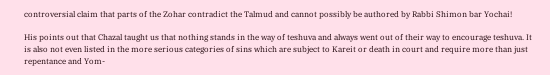controversial claim that parts of the Zohar contradict the Talmud and cannot possibly be authored by Rabbi Shimon bar Yochai!

His points out that Chazal taught us that nothing stands in the way of teshuva and always went out of their way to encourage teshuva. It is also not even listed in the more serious categories of sins which are subject to Kareit or death in court and require more than just repentance and Yom-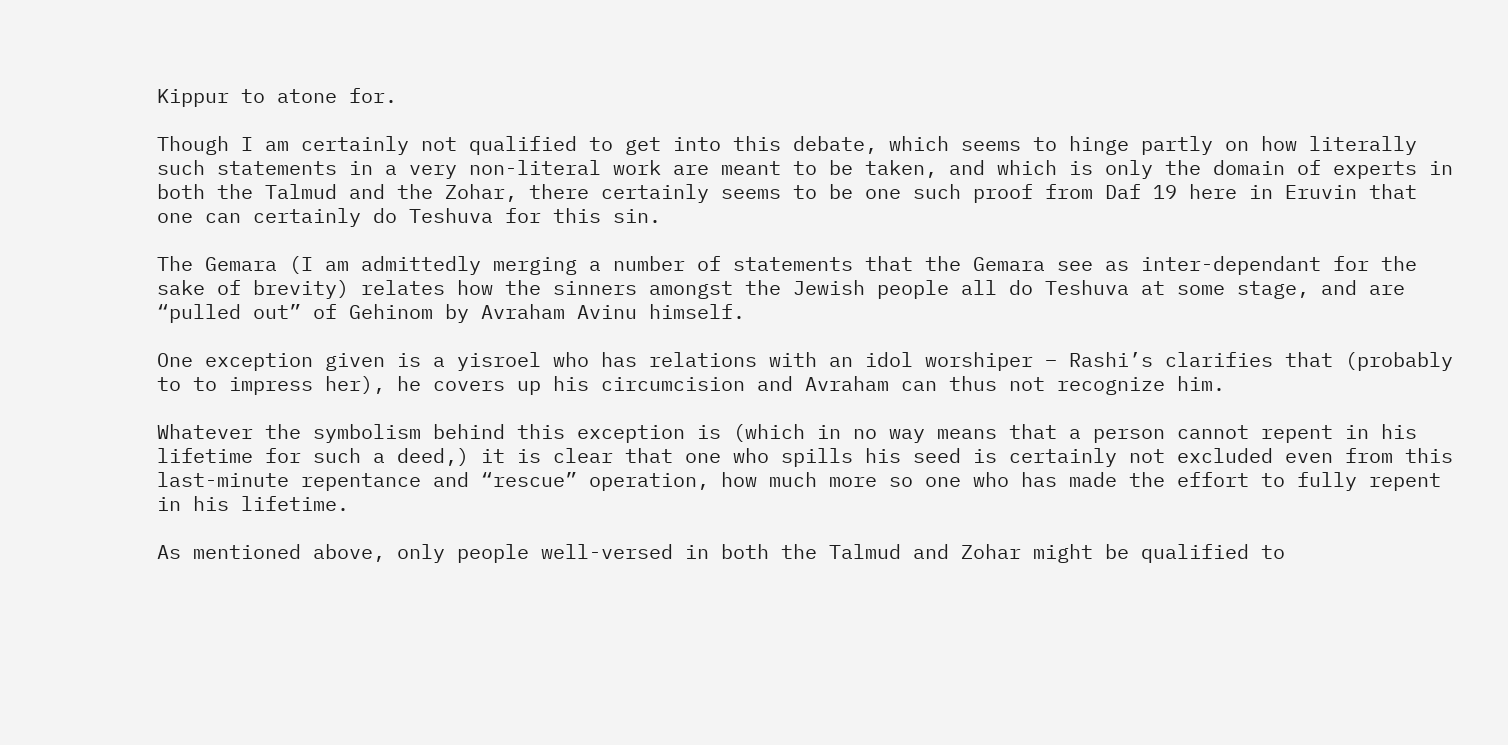Kippur to atone for.

Though I am certainly not qualified to get into this debate, which seems to hinge partly on how literally such statements in a very non-literal work are meant to be taken, and which is only the domain of experts in both the Talmud and the Zohar, there certainly seems to be one such proof from Daf 19 here in Eruvin that one can certainly do Teshuva for this sin.

The Gemara (I am admittedly merging a number of statements that the Gemara see as inter-dependant for the sake of brevity) relates how the sinners amongst the Jewish people all do Teshuva at some stage, and are “pulled out” of Gehinom by Avraham Avinu himself.

One exception given is a yisroel who has relations with an idol worshiper – Rashi’s clarifies that (probably to to impress her), he covers up his circumcision and Avraham can thus not recognize him.

Whatever the symbolism behind this exception is (which in no way means that a person cannot repent in his lifetime for such a deed,) it is clear that one who spills his seed is certainly not excluded even from this last-minute repentance and “rescue” operation, how much more so one who has made the effort to fully repent in his lifetime.

As mentioned above, only people well-versed in both the Talmud and Zohar might be qualified to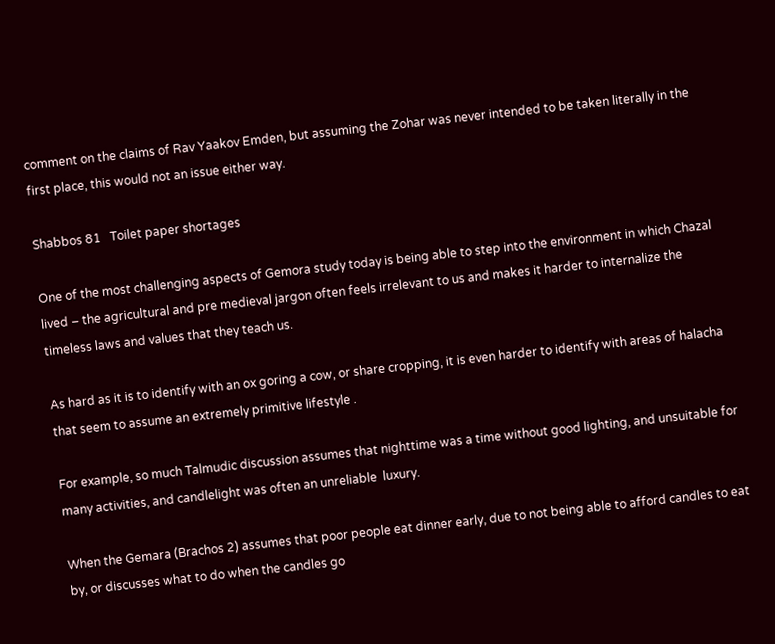comment on the claims of Rav Yaakov Emden, but assuming the Zohar was never intended to be taken literally in the first place, this would not an issue either way.

Shabbos 81   Toilet paper shortages

One of the most challenging aspects of Gemora study today is being able to step into the environment in which Chazal lived – the agricultural and pre medieval jargon often feels irrelevant to us and makes it harder to internalize the timeless laws and values that they teach us.

As hard as it is to identify with an ox goring a cow, or share cropping, it is even harder to identify with areas of halacha that seem to assume an extremely primitive lifestyle .

For example, so much Talmudic discussion assumes that nighttime was a time without good lighting, and unsuitable for many activities, and candlelight was often an unreliable  luxury.

When the Gemara (Brachos 2) assumes that poor people eat dinner early, due to not being able to afford candles to eat by, or discusses what to do when the candles go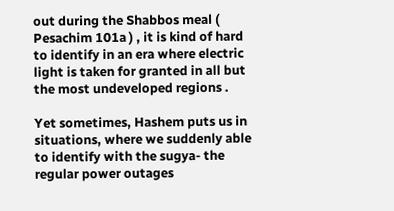out during the Shabbos meal ( Pesachim 101a ) , it is kind of hard to identify in an era where electric light is taken for granted in all but the most undeveloped regions .

Yet sometimes, Hashem puts us in situations, where we suddenly able to identify with the sugya- the regular power outages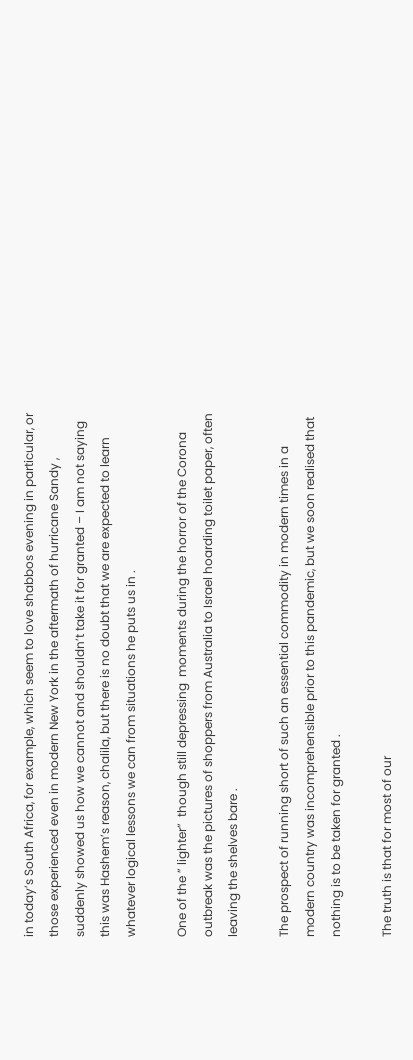in today’s South Africa, for example, which seem to love shabbos evening in particular, or those experienced even in modern New York in the aftermath of hurricane Sandy , suddenly showed us how we cannot and shouldn’t take it for granted – I am not saying this was Hashem’s reason, chalila, but there is no doubt that we are expected to learn whatever logical lessons we can from situations he puts us in .

One of the ” lighter”  though still depressing  moments during the horror of the Corona outbreak was the pictures of shoppers from Australia to Israel hoarding toilet paper, often leaving the shelves bare .

The prospect of running short of such an essential commodity in modern times in a modern country was incomprehensible prior to this pandemic, but we soon realised that nothing is to be taken for granted .

The truth is that for most of our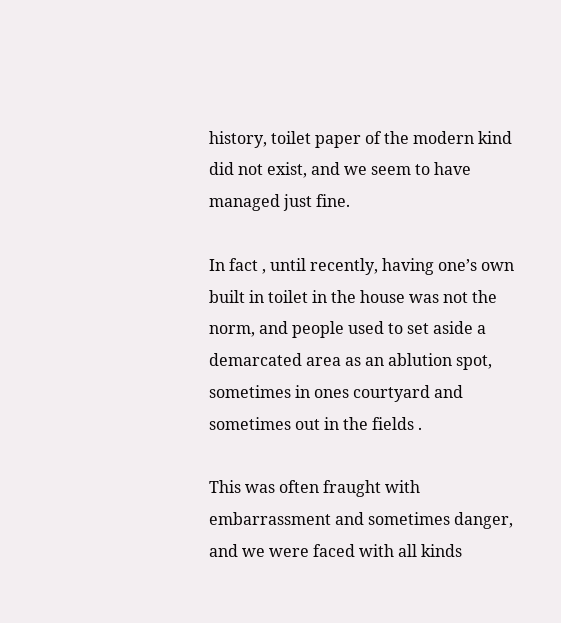history, toilet paper of the modern kind did not exist, and we seem to have managed just fine.

In fact , until recently, having one’s own built in toilet in the house was not the norm, and people used to set aside a demarcated area as an ablution spot, sometimes in ones courtyard and sometimes out in the fields .

This was often fraught with embarrassment and sometimes danger, and we were faced with all kinds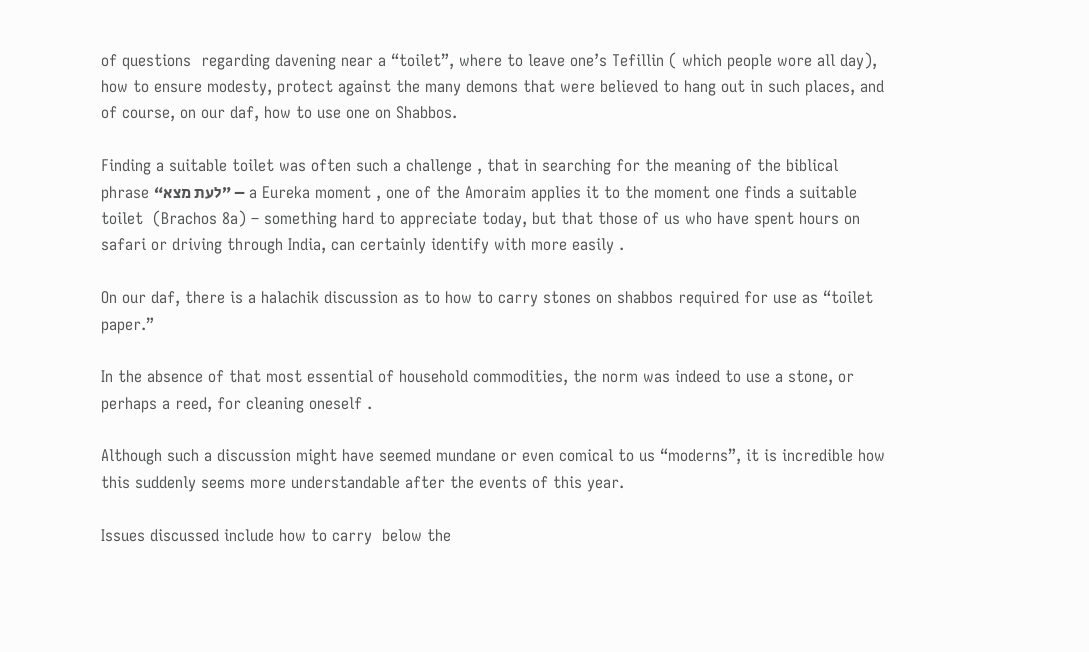of questions  regarding davening near a “toilet”, where to leave one’s Tefillin ( which people wore all day), how to ensure modesty, protect against the many demons that were believed to hang out in such places, and of course, on our daf, how to use one on Shabbos.

Finding a suitable toilet was often such a challenge , that in searching for the meaning of the biblical phrase “לעת מצא” – a Eureka moment , one of the Amoraim applies it to the moment one finds a suitable toilet  (Brachos 8a) – something hard to appreciate today, but that those of us who have spent hours on safari or driving through India, can certainly identify with more easily .

On our daf, there is a halachik discussion as to how to carry stones on shabbos required for use as “toilet paper.”

In the absence of that most essential of household commodities, the norm was indeed to use a stone, or perhaps a reed, for cleaning oneself .

Although such a discussion might have seemed mundane or even comical to us “moderns”, it is incredible how this suddenly seems more understandable after the events of this year.

Issues discussed include how to carry  below the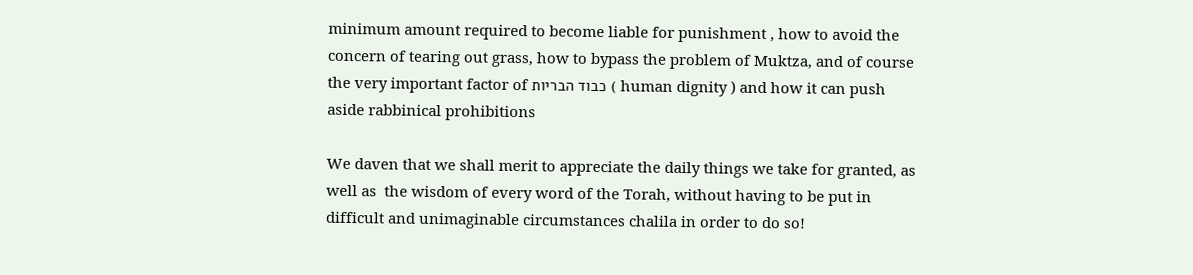minimum amount required to become liable for punishment , how to avoid the concern of tearing out grass, how to bypass the problem of Muktza, and of course the very important factor of כבוד הבריות ( human dignity ) and how it can push aside rabbinical prohibitions

We daven that we shall merit to appreciate the daily things we take for granted, as well as  the wisdom of every word of the Torah, without having to be put in difficult and unimaginable circumstances chalila in order to do so!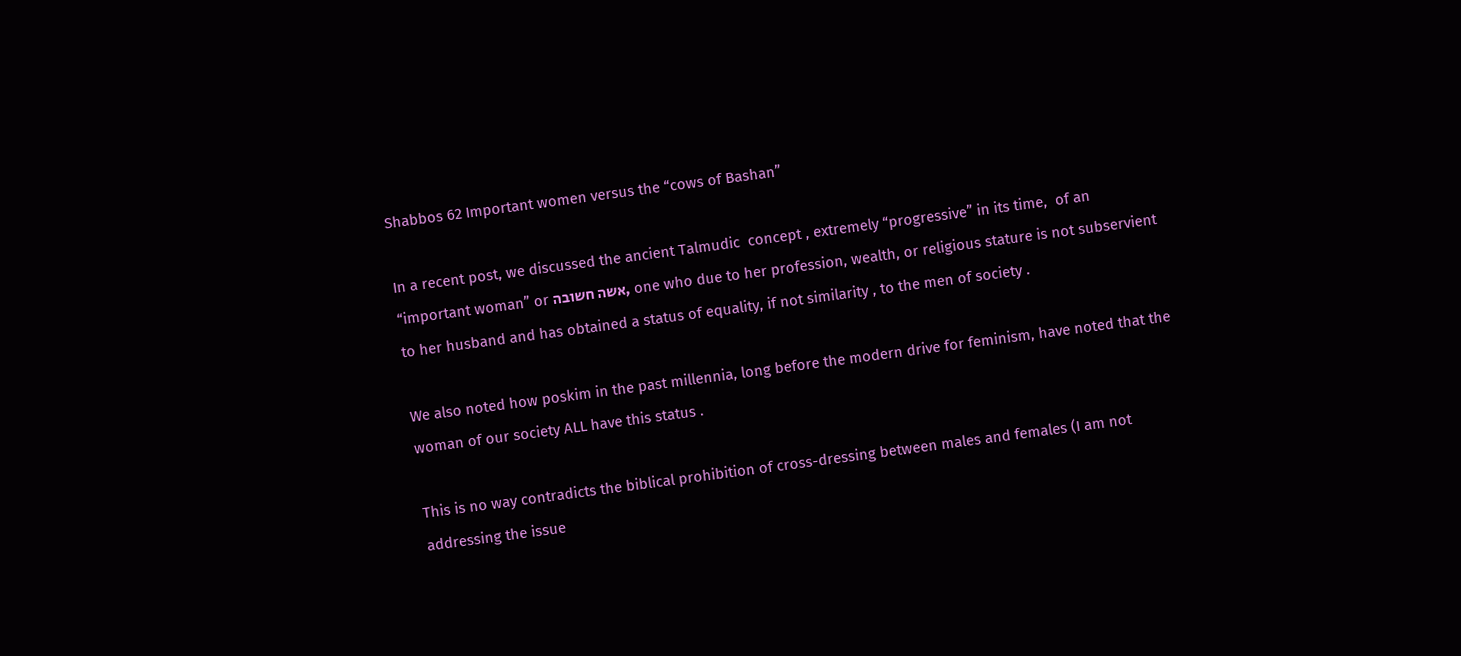Shabbos 62 Important women versus the “cows of Bashan”

In a recent post, we discussed the ancient Talmudic  concept , extremely “progressive” in its time,  of an  “important woman” or אשה חשובה, one who due to her profession, wealth, or religious stature is not subservient to her husband and has obtained a status of equality, if not similarity , to the men of society .

We also noted how poskim in the past millennia, long before the modern drive for feminism, have noted that the woman of our society ALL have this status .

This is no way contradicts the biblical prohibition of cross-dressing between males and females (I am not addressing the issue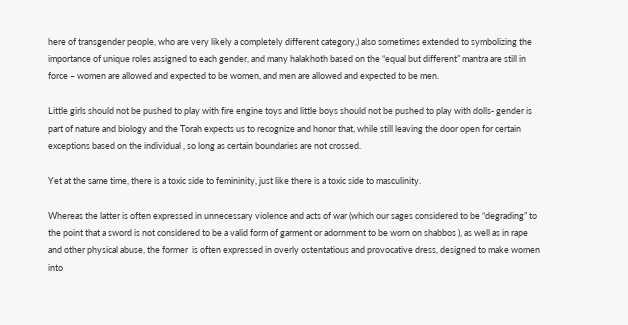here of transgender people, who are very likely a completely different category,) also sometimes extended to symbolizing the importance of unique roles assigned to each gender, and many halakhoth based on the “equal but different” mantra are still in force – women are allowed and expected to be women, and men are allowed and expected to be men.

Little girls should not be pushed to play with fire engine toys and little boys should not be pushed to play with dolls- gender is part of nature and biology and the Torah expects us to recognize and honor that, while still leaving the door open for certain exceptions based on the individual , so long as certain boundaries are not crossed.

Yet at the same time, there is a toxic side to femininity, just like there is a toxic side to masculinity.

Whereas the latter is often expressed in unnecessary violence and acts of war (which our sages considered to be “degrading” to the point that a sword is not considered to be a valid form of garment or adornment to be worn on shabbos ), as well as in rape and other physical abuse, the former  is often expressed in overly ostentatious and provocative dress, designed to make women into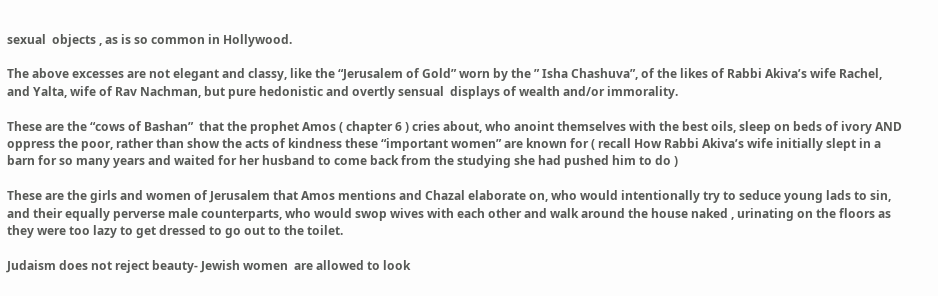sexual  objects , as is so common in Hollywood.

The above excesses are not elegant and classy, like the “Jerusalem of Gold” worn by the ” Isha Chashuva”, of the likes of Rabbi Akiva’s wife Rachel, and Yalta, wife of Rav Nachman, but pure hedonistic and overtly sensual  displays of wealth and/or immorality.

These are the “cows of Bashan”  that the prophet Amos ( chapter 6 ) cries about, who anoint themselves with the best oils, sleep on beds of ivory AND oppress the poor, rather than show the acts of kindness these “important women” are known for ( recall How Rabbi Akiva’s wife initially slept in a barn for so many years and waited for her husband to come back from the studying she had pushed him to do )

These are the girls and women of Jerusalem that Amos mentions and Chazal elaborate on, who would intentionally try to seduce young lads to sin, and their equally perverse male counterparts, who would swop wives with each other and walk around the house naked , urinating on the floors as they were too lazy to get dressed to go out to the toilet.

Judaism does not reject beauty- Jewish women  are allowed to look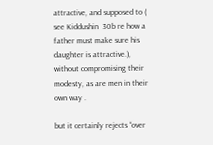attractive, and supposed to ( see Kiddushin  30b re how a father must make sure his daughter is attractive.), without compromising their modesty, as are men in their own way .

but it certainly rejects “over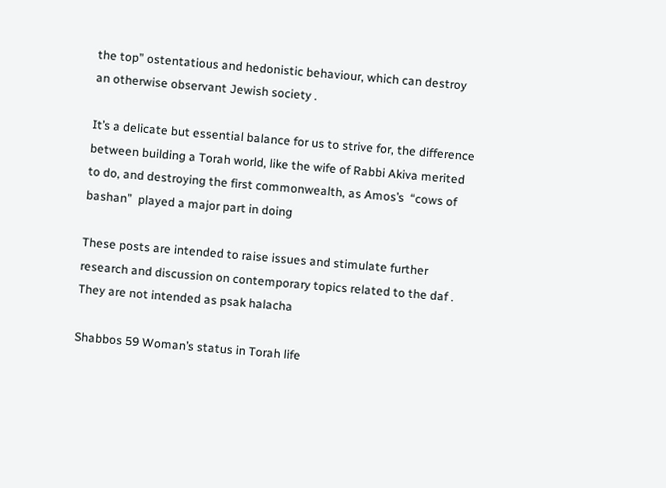the top” ostentatious and hedonistic behaviour, which can destroy an otherwise observant Jewish society .

It’s a delicate but essential balance for us to strive for, the difference between building a Torah world, like the wife of Rabbi Akiva merited to do, and destroying the first commonwealth, as Amos’s  “cows of bashan”  played a major part in doing

These posts are intended to raise issues and stimulate further research and discussion on contemporary topics related to the daf . They are not intended as psak halacha

Shabbos 59 Woman’s status in Torah life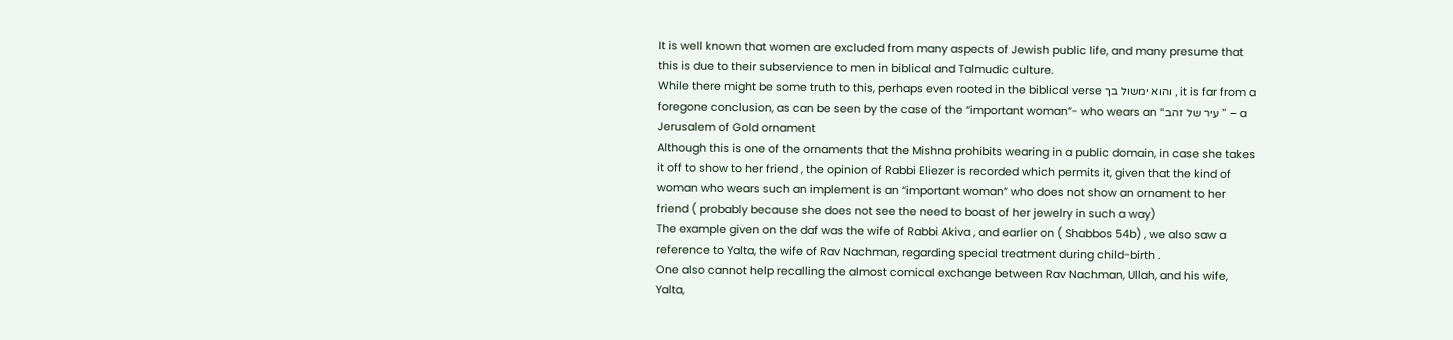It is well known that women are excluded from many aspects of Jewish public life, and many presume that this is due to their subservience to men in biblical and Talmudic culture.
While there might be some truth to this, perhaps even rooted in the biblical verse והוא ימשול בך , it is far from a foregone conclusion, as can be seen by the case of the “important woman”- who wears an “עיר של זהב ” – a Jerusalem of Gold ornament
Although this is one of the ornaments that the Mishna prohibits wearing in a public domain, in case she takes it off to show to her friend , the opinion of Rabbi Eliezer is recorded which permits it, given that the kind of woman who wears such an implement is an “important woman” who does not show an ornament to her friend ( probably because she does not see the need to boast of her jewelry in such a way)
The example given on the daf was the wife of Rabbi Akiva , and earlier on ( Shabbos 54b) , we also saw a reference to Yalta, the wife of Rav Nachman, regarding special treatment during child-birth .
One also cannot help recalling the almost comical exchange between Rav Nachman, Ullah, and his wife, Yalta,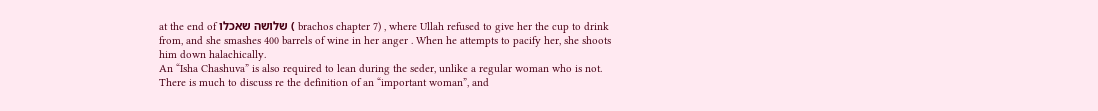at the end of שלושה שאכלו ( brachos chapter 7) , where Ullah refused to give her the cup to drink from, and she smashes 400 barrels of wine in her anger . When he attempts to pacify her, she shoots him down halachically.
An “Isha Chashuva” is also required to lean during the seder, unlike a regular woman who is not.
There is much to discuss re the definition of an “important woman”, and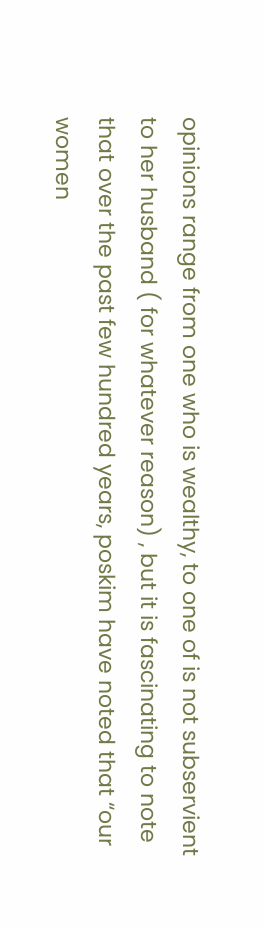opinions range from one who is wealthy, to one of is not subservient to her husband ( for whatever reason) , but it is fascinating to note that over the past few hundred years, poskim have noted that “our women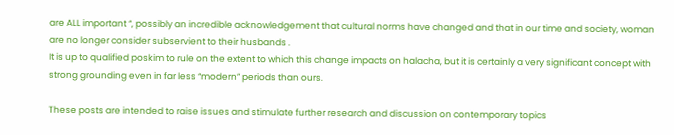are ALL important “, possibly an incredible acknowledgement that cultural norms have changed and that in our time and society, woman are no longer consider subservient to their husbands .
It is up to qualified poskim to rule on the extent to which this change impacts on halacha, but it is certainly a very significant concept with strong grounding even in far less “modern” periods than ours.

These posts are intended to raise issues and stimulate further research and discussion on contemporary topics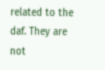related to the daf. They are not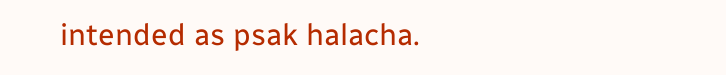intended as psak halacha.